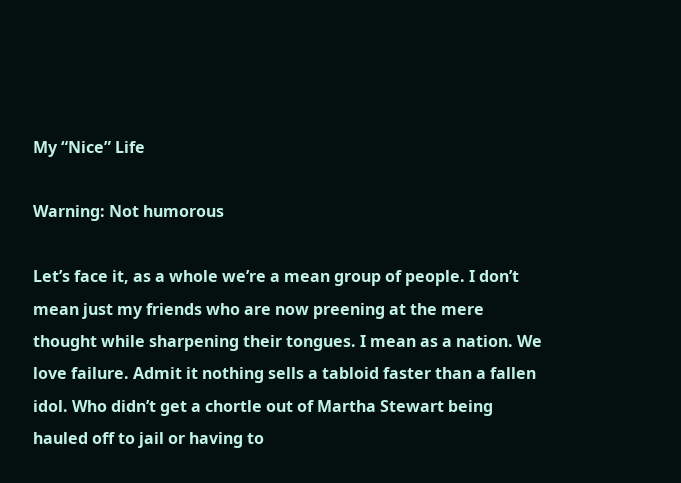My “Nice” Life

Warning: Not humorous

Let’s face it, as a whole we’re a mean group of people. I don’t mean just my friends who are now preening at the mere thought while sharpening their tongues. I mean as a nation. We love failure. Admit it nothing sells a tabloid faster than a fallen idol. Who didn’t get a chortle out of Martha Stewart being hauled off to jail or having to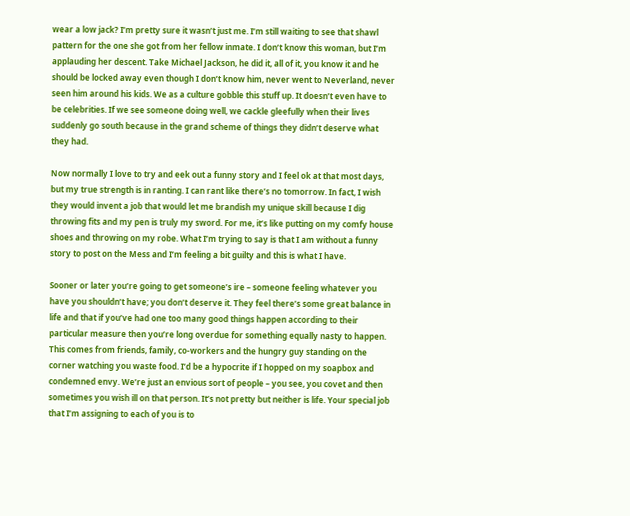wear a low jack? I’m pretty sure it wasn’t just me. I’m still waiting to see that shawl pattern for the one she got from her fellow inmate. I don’t know this woman, but I’m applauding her descent. Take Michael Jackson, he did it, all of it, you know it and he should be locked away even though I don’t know him, never went to Neverland, never seen him around his kids. We as a culture gobble this stuff up. It doesn’t even have to be celebrities. If we see someone doing well, we cackle gleefully when their lives suddenly go south because in the grand scheme of things they didn’t deserve what they had.

Now normally I love to try and eek out a funny story and I feel ok at that most days, but my true strength is in ranting. I can rant like there’s no tomorrow. In fact, I wish they would invent a job that would let me brandish my unique skill because I dig throwing fits and my pen is truly my sword. For me, it’s like putting on my comfy house shoes and throwing on my robe. What I’m trying to say is that I am without a funny story to post on the Mess and I’m feeling a bit guilty and this is what I have.

Sooner or later you’re going to get someone’s ire – someone feeling whatever you have you shouldn’t have; you don’t deserve it. They feel there’s some great balance in life and that if you’ve had one too many good things happen according to their particular measure then you’re long overdue for something equally nasty to happen. This comes from friends, family, co-workers and the hungry guy standing on the corner watching you waste food. I’d be a hypocrite if I hopped on my soapbox and condemned envy. We’re just an envious sort of people – you see, you covet and then sometimes you wish ill on that person. It’s not pretty but neither is life. Your special job that I’m assigning to each of you is to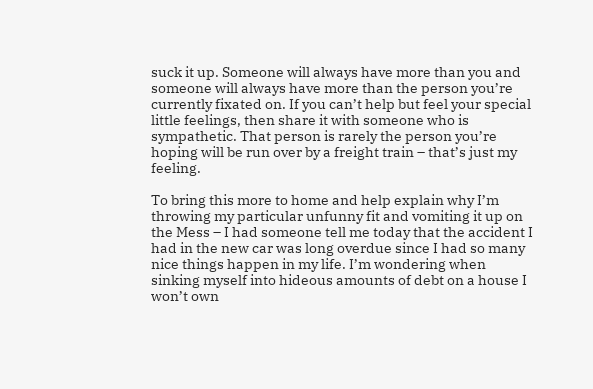suck it up. Someone will always have more than you and someone will always have more than the person you’re currently fixated on. If you can’t help but feel your special little feelings, then share it with someone who is sympathetic. That person is rarely the person you’re hoping will be run over by a freight train – that’s just my feeling.

To bring this more to home and help explain why I’m throwing my particular unfunny fit and vomiting it up on the Mess – I had someone tell me today that the accident I had in the new car was long overdue since I had so many nice things happen in my life. I’m wondering when sinking myself into hideous amounts of debt on a house I won’t own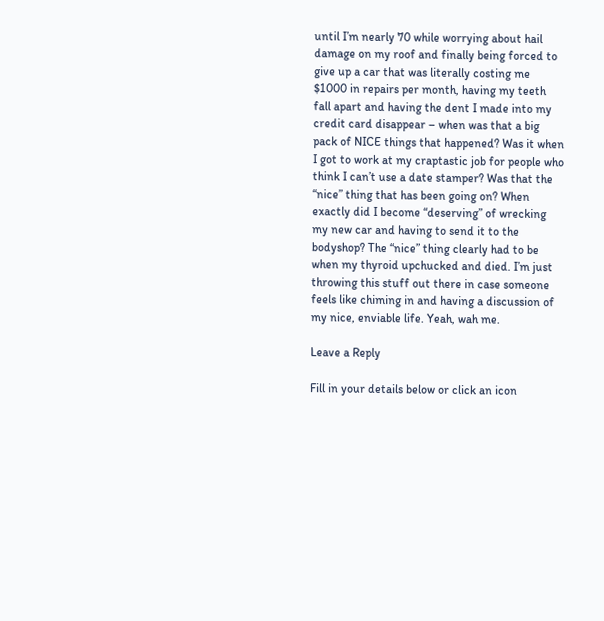until I’m nearly 70 while worrying about hail damage on my roof and finally being forced to give up a car that was literally costing me $1000 in repairs per month, having my teeth fall apart and having the dent I made into my credit card disappear – when was that a big pack of NICE things that happened? Was it when I got to work at my craptastic job for people who think I can’t use a date stamper? Was that the “nice” thing that has been going on? When exactly did I become “deserving” of wrecking my new car and having to send it to the bodyshop? The “nice” thing clearly had to be when my thyroid upchucked and died. I’m just throwing this stuff out there in case someone feels like chiming in and having a discussion of my nice, enviable life. Yeah, wah me.

Leave a Reply

Fill in your details below or click an icon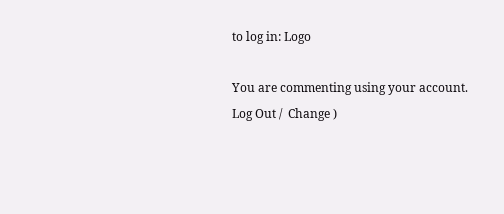to log in: Logo

You are commenting using your account. Log Out /  Change )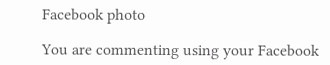Facebook photo

You are commenting using your Facebook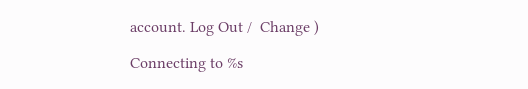account. Log Out /  Change )

Connecting to %s